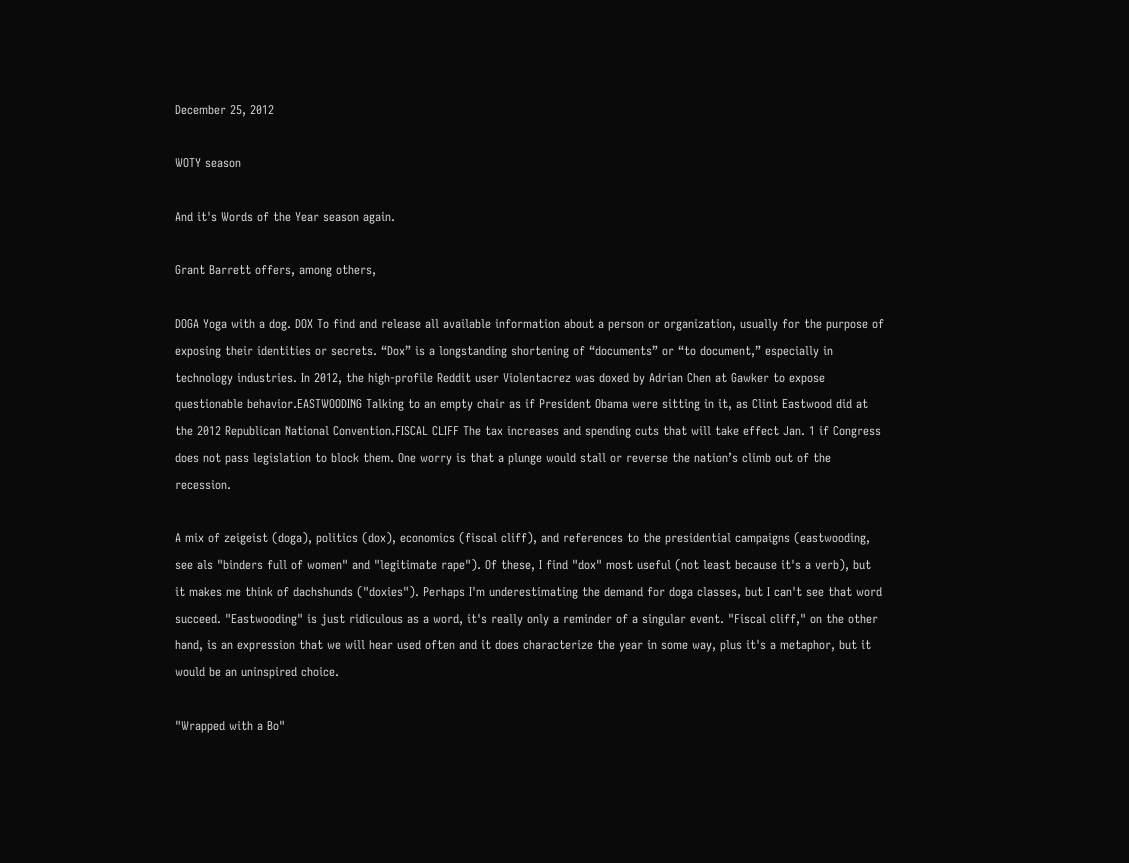December 25, 2012

WOTY season

And it's Words of the Year season again.

Grant Barrett offers, among others,

DOGA Yoga with a dog. DOX To find and release all available information about a person or organization, usually for the purpose of exposing their identities or secrets. “Dox” is a longstanding shortening of “documents” or “to document,” especially in technology industries. In 2012, the high-profile Reddit user Violentacrez was doxed by Adrian Chen at Gawker to expose questionable behavior.EASTWOODING Talking to an empty chair as if President Obama were sitting in it, as Clint Eastwood did at the 2012 Republican National Convention.FISCAL CLIFF The tax increases and spending cuts that will take effect Jan. 1 if Congress does not pass legislation to block them. One worry is that a plunge would stall or reverse the nation’s climb out of the recession.

A mix of zeigeist (doga), politics (dox), economics (fiscal cliff), and references to the presidential campaigns (eastwooding, see als "binders full of women" and "legitimate rape"). Of these, I find "dox" most useful (not least because it's a verb), but it makes me think of dachshunds ("doxies"). Perhaps I'm underestimating the demand for doga classes, but I can't see that word succeed. "Eastwooding" is just ridiculous as a word, it's really only a reminder of a singular event. "Fiscal cliff," on the other hand, is an expression that we will hear used often and it does characterize the year in some way, plus it's a metaphor, but it would be an uninspired choice.

"Wrapped with a Bo"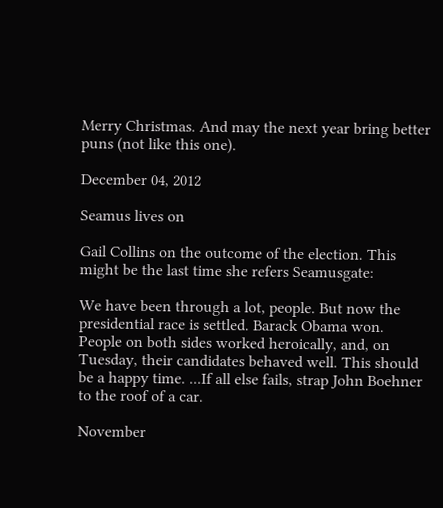Merry Christmas. And may the next year bring better puns (not like this one).

December 04, 2012

Seamus lives on

Gail Collins on the outcome of the election. This might be the last time she refers Seamusgate:

We have been through a lot, people. But now the presidential race is settled. Barack Obama won. People on both sides worked heroically, and, on Tuesday, their candidates behaved well. This should be a happy time. ...If all else fails, strap John Boehner to the roof of a car.

November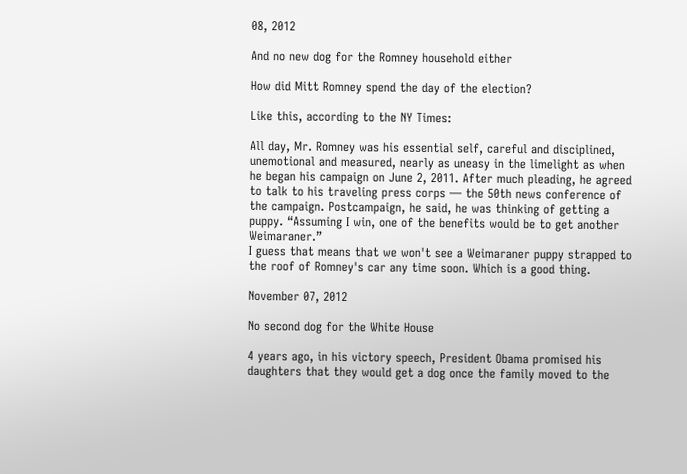08, 2012

And no new dog for the Romney household either

How did Mitt Romney spend the day of the election?

Like this, according to the NY Times:

All day, Mr. Romney was his essential self, careful and disciplined, unemotional and measured, nearly as uneasy in the limelight as when he began his campaign on June 2, 2011. After much pleading, he agreed to talk to his traveling press corps — the 50th news conference of the campaign. Postcampaign, he said, he was thinking of getting a puppy. “Assuming I win, one of the benefits would be to get another Weimaraner.”
I guess that means that we won't see a Weimaraner puppy strapped to the roof of Romney's car any time soon. Which is a good thing.

November 07, 2012

No second dog for the White House

4 years ago, in his victory speech, President Obama promised his daughters that they would get a dog once the family moved to the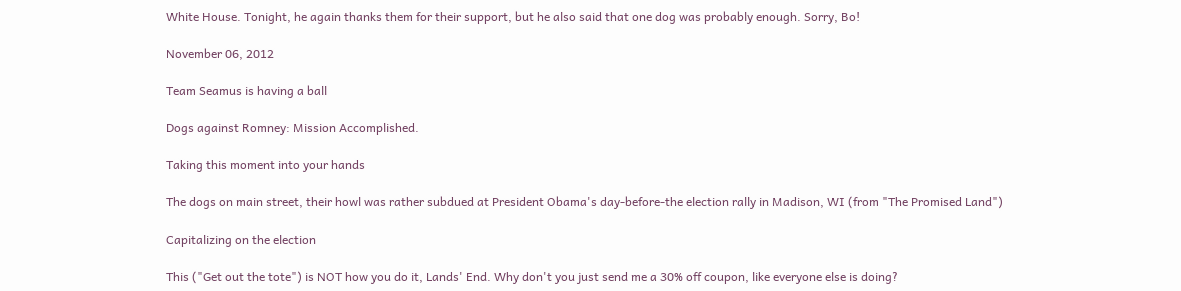White House. Tonight, he again thanks them for their support, but he also said that one dog was probably enough. Sorry, Bo!

November 06, 2012

Team Seamus is having a ball

Dogs against Romney: Mission Accomplished.

Taking this moment into your hands

The dogs on main street, their howl was rather subdued at President Obama's day-before-the election rally in Madison, WI (from "The Promised Land")

Capitalizing on the election

This ("Get out the tote") is NOT how you do it, Lands' End. Why don't you just send me a 30% off coupon, like everyone else is doing?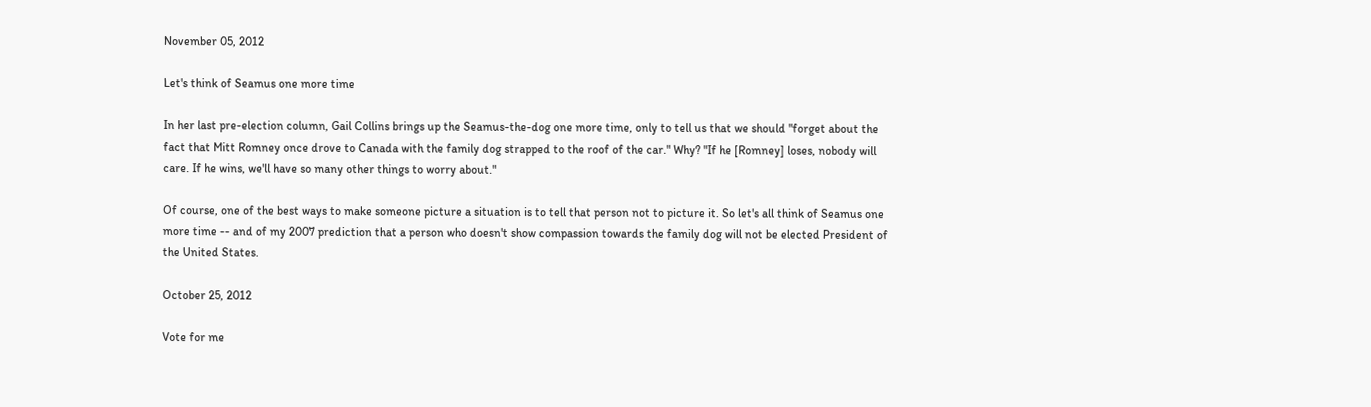November 05, 2012

Let's think of Seamus one more time

In her last pre-election column, Gail Collins brings up the Seamus-the-dog one more time, only to tell us that we should "forget about the fact that Mitt Romney once drove to Canada with the family dog strapped to the roof of the car." Why? "If he [Romney] loses, nobody will care. If he wins, we'll have so many other things to worry about."

Of course, one of the best ways to make someone picture a situation is to tell that person not to picture it. So let's all think of Seamus one more time -- and of my 2007 prediction that a person who doesn't show compassion towards the family dog will not be elected President of the United States.

October 25, 2012

Vote for me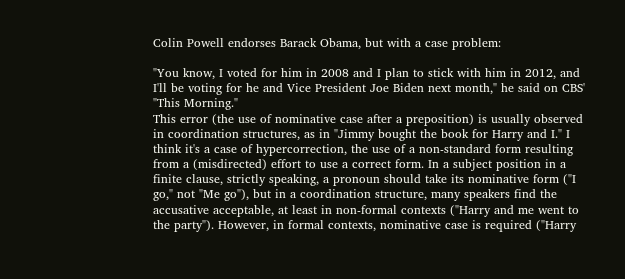Colin Powell endorses Barack Obama, but with a case problem:

"You know, I voted for him in 2008 and I plan to stick with him in 2012, and I'll be voting for he and Vice President Joe Biden next month," he said on CBS' "This Morning."
This error (the use of nominative case after a preposition) is usually observed in coordination structures, as in "Jimmy bought the book for Harry and I." I think it's a case of hypercorrection, the use of a non-standard form resulting from a (misdirected) effort to use a correct form. In a subject position in a finite clause, strictly speaking, a pronoun should take its nominative form ("I go," not "Me go"), but in a coordination structure, many speakers find the accusative acceptable, at least in non-formal contexts ("Harry and me went to the party"). However, in formal contexts, nominative case is required ("Harry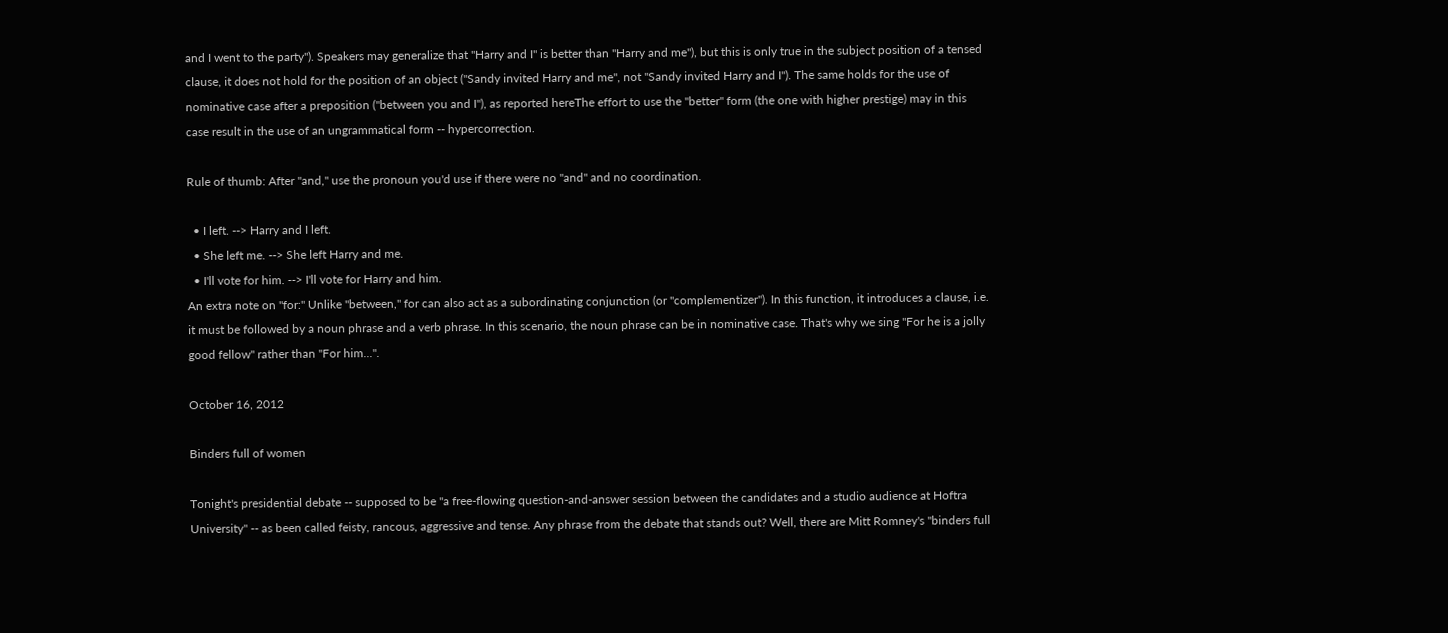and I went to the party"). Speakers may generalize that "Harry and I" is better than "Harry and me"), but this is only true in the subject position of a tensed clause, it does not hold for the position of an object ("Sandy invited Harry and me", not "Sandy invited Harry and I"). The same holds for the use of nominative case after a preposition ("between you and I"), as reported hereThe effort to use the "better" form (the one with higher prestige) may in this case result in the use of an ungrammatical form -- hypercorrection.

Rule of thumb: After "and," use the pronoun you'd use if there were no "and" and no coordination.

  • I left. --> Harry and I left.
  • She left me. --> She left Harry and me.
  • I'll vote for him. --> I'll vote for Harry and him.
An extra note on "for:" Unlike "between," for can also act as a subordinating conjunction (or "complementizer"). In this function, it introduces a clause, i.e. it must be followed by a noun phrase and a verb phrase. In this scenario, the noun phrase can be in nominative case. That's why we sing "For he is a jolly good fellow" rather than "For him...".

October 16, 2012

Binders full of women

Tonight's presidential debate -- supposed to be "a free-flowing question-and-answer session between the candidates and a studio audience at Hoftra University" -- as been called feisty, rancous, aggressive and tense. Any phrase from the debate that stands out? Well, there are Mitt Romney's "binders full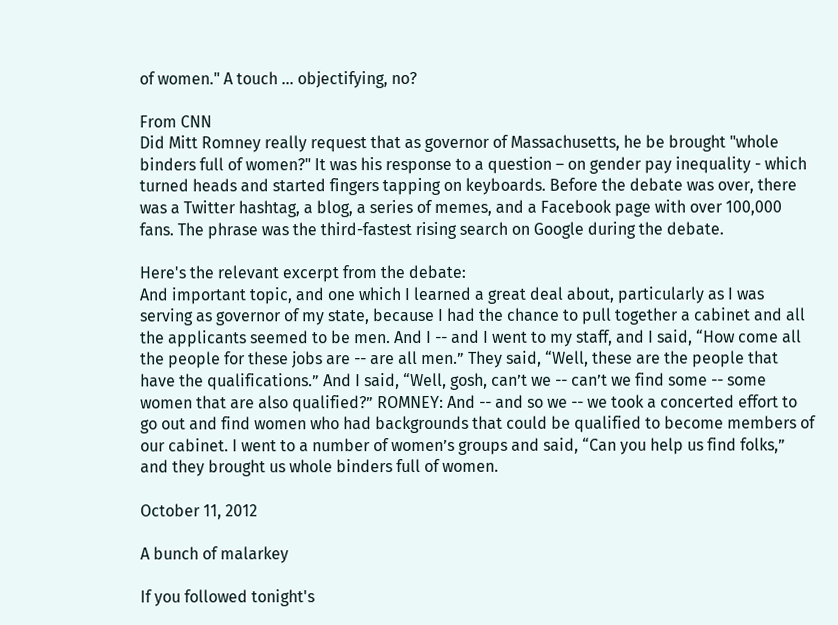of women." A touch ... objectifying, no?

From CNN
Did Mitt Romney really request that as governor of Massachusetts, he be brought "whole binders full of women?" It was his response to a question – on gender pay inequality - which turned heads and started fingers tapping on keyboards. Before the debate was over, there was a Twitter hashtag, a blog, a series of memes, and a Facebook page with over 100,000 fans. The phrase was the third-fastest rising search on Google during the debate.

Here's the relevant excerpt from the debate:
And important topic, and one which I learned a great deal about, particularly as I was serving as governor of my state, because I had the chance to pull together a cabinet and all the applicants seemed to be men. And I -- and I went to my staff, and I said, “How come all the people for these jobs are -- are all men.” They said, “Well, these are the people that have the qualifications.” And I said, “Well, gosh, can’t we -- can’t we find some -- some women that are also qualified?” ROMNEY: And -- and so we -- we took a concerted effort to go out and find women who had backgrounds that could be qualified to become members of our cabinet. I went to a number of women’s groups and said, “Can you help us find folks,” and they brought us whole binders full of women.

October 11, 2012

A bunch of malarkey

If you followed tonight's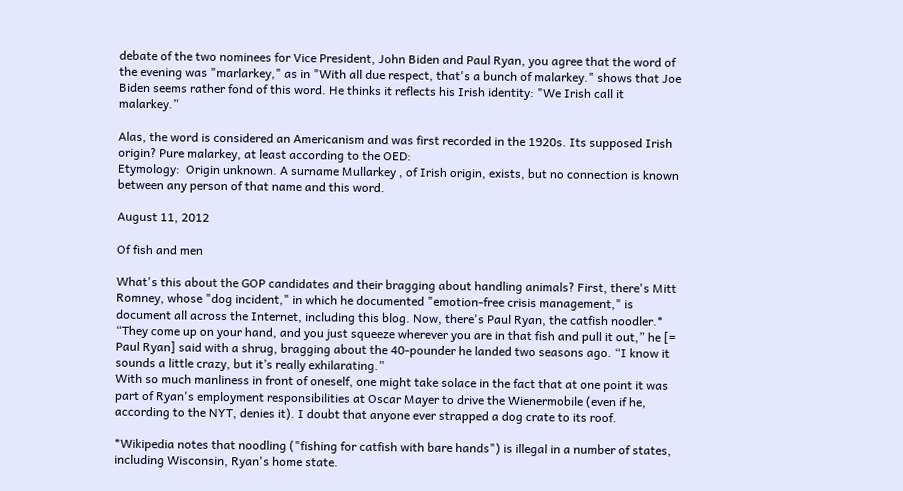debate of the two nominees for Vice President, John Biden and Paul Ryan, you agree that the word of the evening was "marlarkey," as in "With all due respect, that's a bunch of malarkey." shows that Joe Biden seems rather fond of this word. He thinks it reflects his Irish identity: "We Irish call it malarkey.”

Alas, the word is considered an Americanism and was first recorded in the 1920s. Its supposed Irish origin? Pure malarkey, at least according to the OED:
Etymology:  Origin unknown. A surname Mullarkey , of Irish origin, exists, but no connection is known between any person of that name and this word.

August 11, 2012

Of fish and men

What's this about the GOP candidates and their bragging about handling animals? First, there's Mitt Romney, whose "dog incident," in which he documented "emotion-free crisis management," is document all across the Internet, including this blog. Now, there's Paul Ryan, the catfish noodler.*
“They come up on your hand, and you just squeeze wherever you are in that fish and pull it out,” he [= Paul Ryan] said with a shrug, bragging about the 40-pounder he landed two seasons ago. “I know it sounds a little crazy, but it’s really exhilarating.”
With so much manliness in front of oneself, one might take solace in the fact that at one point it was part of Ryan's employment responsibilities at Oscar Mayer to drive the Wienermobile (even if he, according to the NYT, denies it). I doubt that anyone ever strapped a dog crate to its roof.

*Wikipedia notes that noodling ("fishing for catfish with bare hands") is illegal in a number of states, including Wisconsin, Ryan's home state.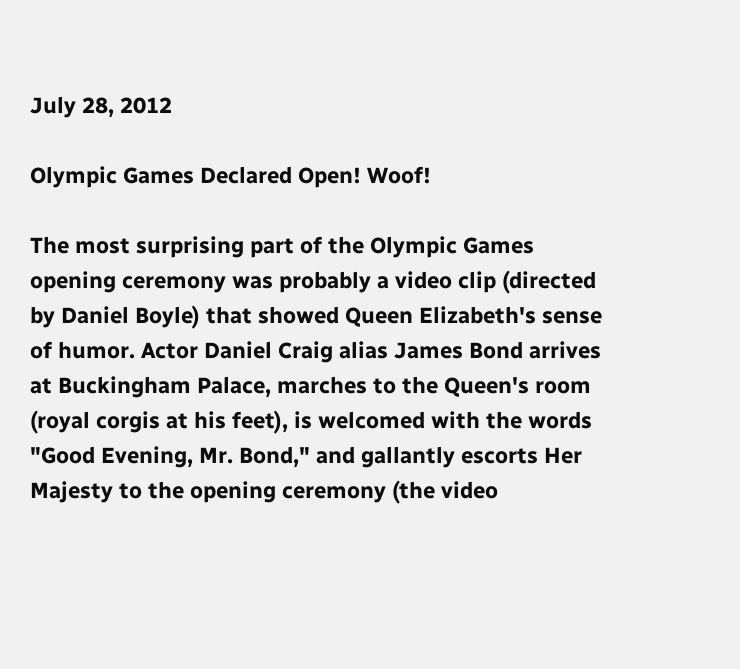July 28, 2012

Olympic Games Declared Open! Woof!

The most surprising part of the Olympic Games opening ceremony was probably a video clip (directed by Daniel Boyle) that showed Queen Elizabeth's sense of humor. Actor Daniel Craig alias James Bond arrives at Buckingham Palace, marches to the Queen's room (royal corgis at his feet), is welcomed with the words "Good Evening, Mr. Bond," and gallantly escorts Her Majesty to the opening ceremony (the video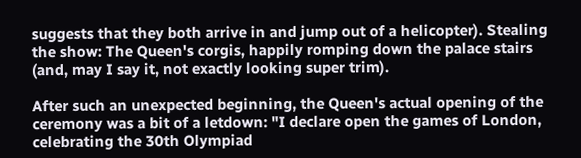suggests that they both arrive in and jump out of a helicopter). Stealing the show: The Queen's corgis, happily romping down the palace stairs (and, may I say it, not exactly looking super trim).

After such an unexpected beginning, the Queen's actual opening of the ceremony was a bit of a letdown: "I declare open the games of London, celebrating the 30th Olympiad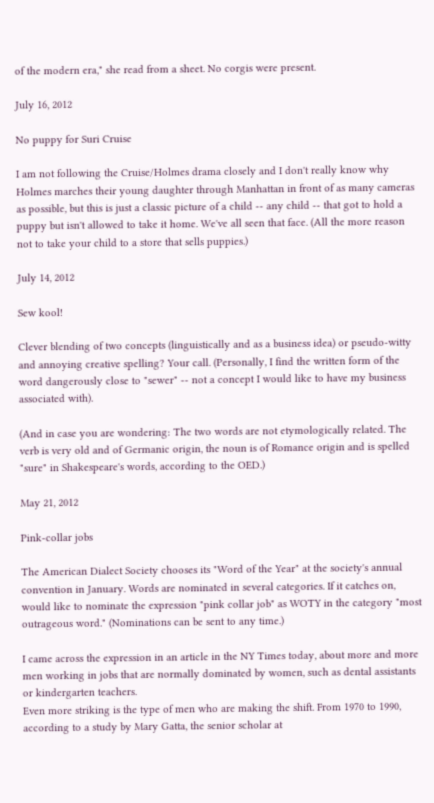of the modern era," she read from a sheet. No corgis were present.

July 16, 2012

No puppy for Suri Cruise

I am not following the Cruise/Holmes drama closely and I don't really know why Holmes marches their young daughter through Manhattan in front of as many cameras as possible, but this is just a classic picture of a child -- any child -- that got to hold a puppy but isn't allowed to take it home. We've all seen that face. (All the more reason not to take your child to a store that sells puppies.)

July 14, 2012

Sew kool!

Clever blending of two concepts (linguistically and as a business idea) or pseudo-witty and annoying creative spelling? Your call. (Personally, I find the written form of the word dangerously close to "sewer" -- not a concept I would like to have my business associated with).

(And in case you are wondering: The two words are not etymologically related. The verb is very old and of Germanic origin, the noun is of Romance origin and is spelled "sure" in Shakespeare's words, according to the OED.)

May 21, 2012

Pink-collar jobs

The American Dialect Society chooses its "Word of the Year" at the society's annual convention in January. Words are nominated in several categories. If it catches on, would like to nominate the expression "pink collar job" as WOTY in the category "most outrageous word." (Nominations can be sent to any time.)

I came across the expression in an article in the NY Times today, about more and more men working in jobs that are normally dominated by women, such as dental assistants or kindergarten teachers.
Even more striking is the type of men who are making the shift. From 1970 to 1990, according to a study by Mary Gatta, the senior scholar at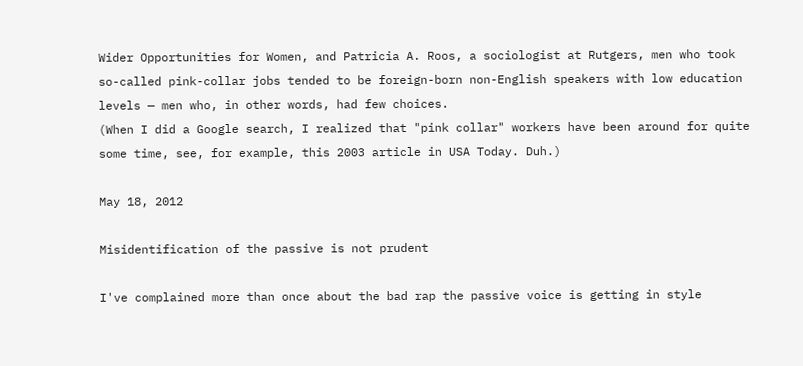Wider Opportunities for Women, and Patricia A. Roos, a sociologist at Rutgers, men who took so-called pink-collar jobs tended to be foreign-born non-English speakers with low education levels — men who, in other words, had few choices.
(When I did a Google search, I realized that "pink collar" workers have been around for quite some time, see, for example, this 2003 article in USA Today. Duh.)

May 18, 2012

Misidentification of the passive is not prudent

I've complained more than once about the bad rap the passive voice is getting in style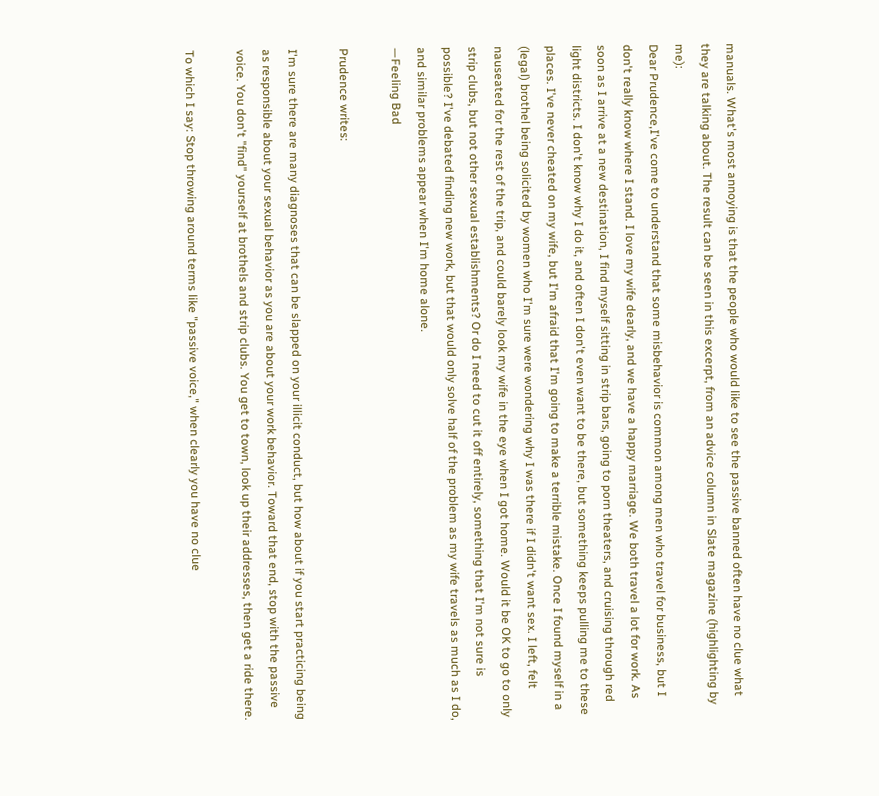manuals. What's most annoying is that the people who would like to see the passive banned often have no clue what they are talking about. The result can be seen in this excerpt, from an advice column in Slate magazine (highlighting by me):
Dear Prudence,I've come to understand that some misbehavior is common among men who travel for business, but I don't really know where I stand. I love my wife dearly, and we have a happy marriage. We both travel a lot for work. As soon as I arrive at a new destination, I find myself sitting in strip bars, going to porn theaters, and cruising through red light districts. I don't know why I do it, and often I don't even want to be there, but something keeps pulling me to these places. I've never cheated on my wife, but I'm afraid that I'm going to make a terrible mistake. Once I found myself in a (legal) brothel being solicited by women who I'm sure were wondering why I was there if I didn't want sex. I left, felt nauseated for the rest of the trip, and could barely look my wife in the eye when I got home. Would it be OK to go to only strip clubs, but not other sexual establishments? Or do I need to cut it off entirely, something that I'm not sure is possible? I've debated finding new work, but that would only solve half of the problem as my wife travels as much as I do, and similar problems appear when I'm home alone.
—Feeling Bad

Prudence writes:

I'm sure there are many diagnoses that can be slapped on your illicit conduct, but how about if you start practicing being as responsible about your sexual behavior as you are about your work behavior. Toward that end, stop with the passive voice. You don't "find" yourself at brothels and strip clubs. You get to town, look up their addresses, then get a ride there.

To which I say: Stop throwing around terms like "passive voice," when clearly you have no clue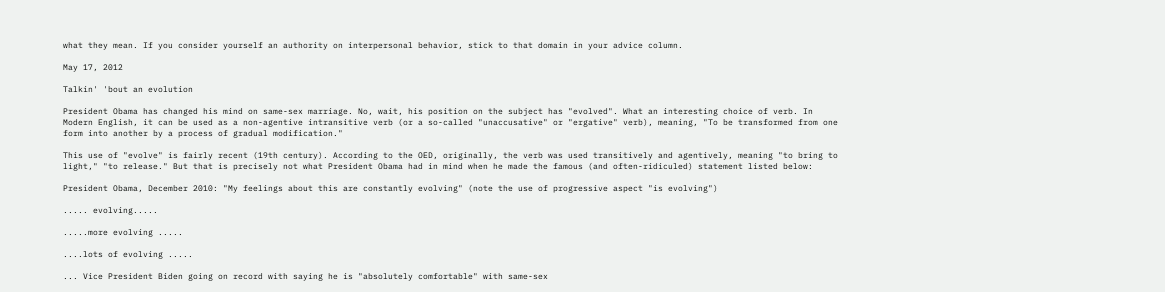what they mean. If you consider yourself an authority on interpersonal behavior, stick to that domain in your advice column.

May 17, 2012

Talkin' 'bout an evolution

President Obama has changed his mind on same-sex marriage. No, wait, his position on the subject has "evolved". What an interesting choice of verb. In Modern English, it can be used as a non-agentive intransitive verb (or a so-called "unaccusative" or "ergative" verb), meaning, "To be transformed from one form into another by a process of gradual modification."

This use of "evolve" is fairly recent (19th century). According to the OED, originally, the verb was used transitively and agentively, meaning "to bring to light," "to release." But that is precisely not what President Obama had in mind when he made the famous (and often-ridiculed) statement listed below:

President Obama, December 2010: "My feelings about this are constantly evolving" (note the use of progressive aspect "is evolving")

..... evolving.....

.....more evolving .....

....lots of evolving .....

... Vice President Biden going on record with saying he is "absolutely comfortable" with same-sex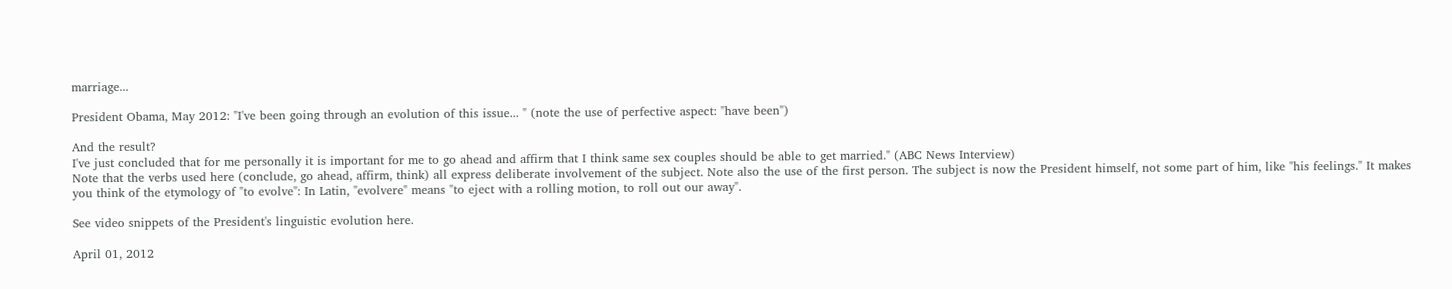marriage...

President Obama, May 2012: "I've been going through an evolution of this issue... " (note the use of perfective aspect: "have been")

And the result?
I've just concluded that for me personally it is important for me to go ahead and affirm that I think same sex couples should be able to get married." (ABC News Interview)
Note that the verbs used here (conclude, go ahead, affirm, think) all express deliberate involvement of the subject. Note also the use of the first person. The subject is now the President himself, not some part of him, like "his feelings." It makes you think of the etymology of "to evolve": In Latin, "evolvere" means "to eject with a rolling motion, to roll out our away".

See video snippets of the President's linguistic evolution here.

April 01, 2012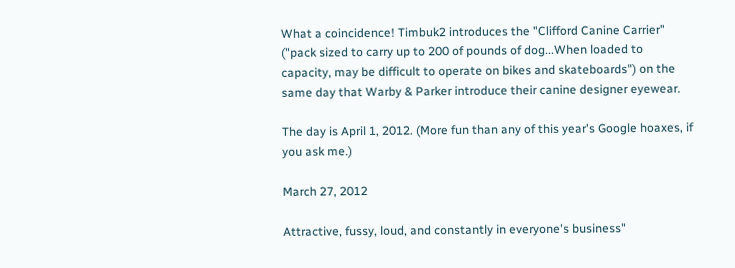What a coincidence! Timbuk2 introduces the "Clifford Canine Carrier" ("pack sized to carry up to 200 of pounds of dog...When loaded to capacity, may be difficult to operate on bikes and skateboards") on the same day that Warby & Parker introduce their canine designer eyewear.

The day is April 1, 2012. (More fun than any of this year's Google hoaxes, if you ask me.)

March 27, 2012

Attractive, fussy, loud, and constantly in everyone's business"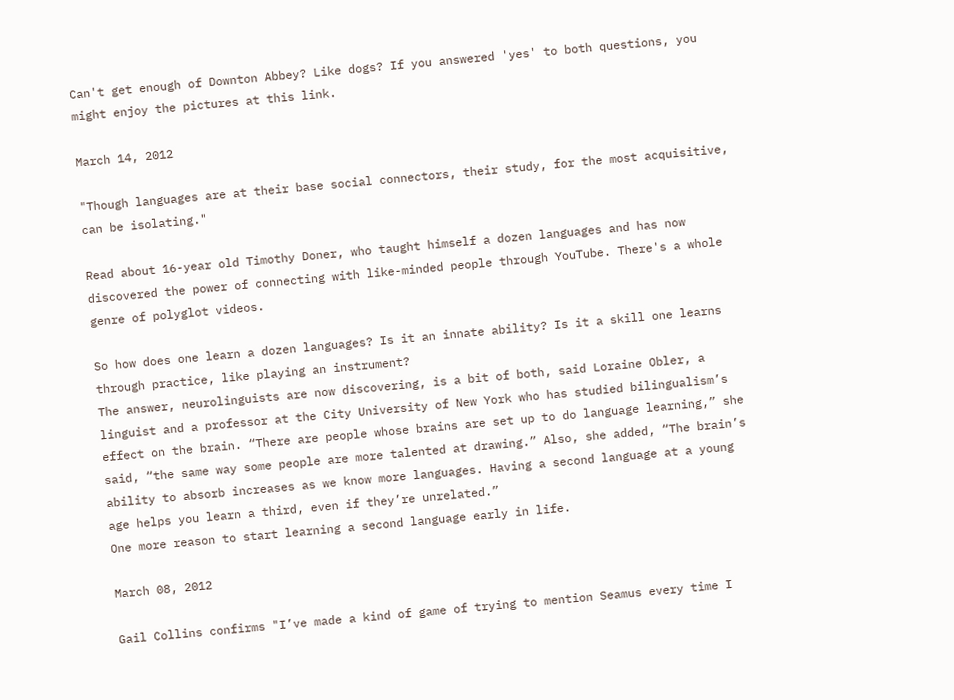Can't get enough of Downton Abbey? Like dogs? If you answered 'yes' to both questions, you might enjoy the pictures at this link.

March 14, 2012

"Though languages are at their base social connectors, their study, for the most acquisitive, can be isolating."

Read about 16-year old Timothy Doner, who taught himself a dozen languages and has now discovered the power of connecting with like-minded people through YouTube. There's a whole genre of polyglot videos.

So how does one learn a dozen languages? Is it an innate ability? Is it a skill one learns through practice, like playing an instrument?
The answer, neurolinguists are now discovering, is a bit of both, said Loraine Obler, a linguist and a professor at the City University of New York who has studied bilingualism’s effect on the brain. “There are people whose brains are set up to do language learning,” she said, “the same way some people are more talented at drawing.” Also, she added, “The brain’s ability to absorb increases as we know more languages. Having a second language at a young age helps you learn a third, even if they’re unrelated.”
One more reason to start learning a second language early in life.

March 08, 2012

Gail Collins confirms "I’ve made a kind of game of trying to mention Seamus every time I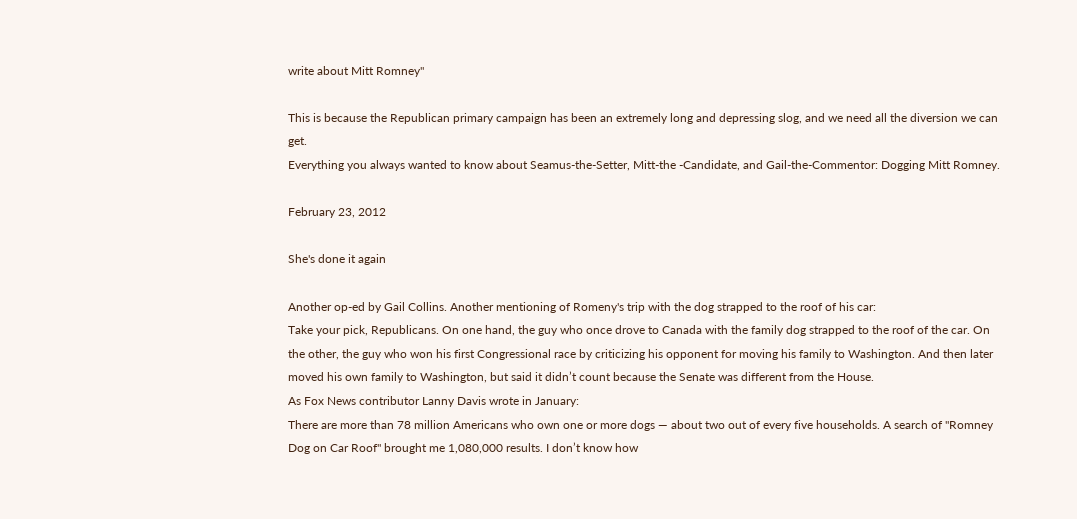write about Mitt Romney"

This is because the Republican primary campaign has been an extremely long and depressing slog, and we need all the diversion we can get.
Everything you always wanted to know about Seamus-the-Setter, Mitt-the -Candidate, and Gail-the-Commentor: Dogging Mitt Romney.

February 23, 2012

She's done it again

Another op-ed by Gail Collins. Another mentioning of Romeny's trip with the dog strapped to the roof of his car:
Take your pick, Republicans. On one hand, the guy who once drove to Canada with the family dog strapped to the roof of the car. On the other, the guy who won his first Congressional race by criticizing his opponent for moving his family to Washington. And then later moved his own family to Washington, but said it didn’t count because the Senate was different from the House.
As Fox News contributor Lanny Davis wrote in January:
There are more than 78 million Americans who own one or more dogs — about two out of every five households. A search of "Romney Dog on Car Roof" brought me 1,080,000 results. I don’t know how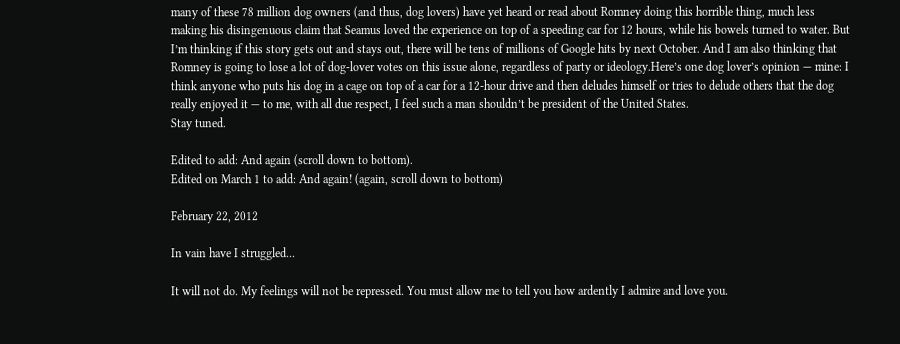many of these 78 million dog owners (and thus, dog lovers) have yet heard or read about Romney doing this horrible thing, much less making his disingenuous claim that Seamus loved the experience on top of a speeding car for 12 hours, while his bowels turned to water. But I’m thinking if this story gets out and stays out, there will be tens of millions of Google hits by next October. And I am also thinking that Romney is going to lose a lot of dog-lover votes on this issue alone, regardless of party or ideology.Here’s one dog lover’s opinion — mine: I think anyone who puts his dog in a cage on top of a car for a 12-hour drive and then deludes himself or tries to delude others that the dog really enjoyed it — to me, with all due respect, I feel such a man shouldn’t be president of the United States.
Stay tuned.

Edited to add: And again (scroll down to bottom).
Edited on March 1 to add: And again! (again, scroll down to bottom)

February 22, 2012

In vain have I struggled...

It will not do. My feelings will not be repressed. You must allow me to tell you how ardently I admire and love you.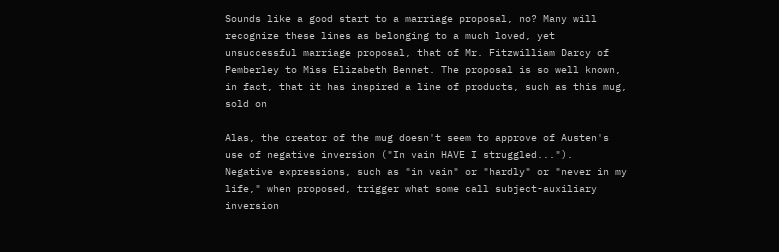Sounds like a good start to a marriage proposal, no? Many will recognize these lines as belonging to a much loved, yet unsuccessful marriage proposal, that of Mr. Fitzwilliam Darcy of Pemberley to Miss Elizabeth Bennet. The proposal is so well known, in fact, that it has inspired a line of products, such as this mug, sold on

Alas, the creator of the mug doesn't seem to approve of Austen's use of negative inversion ("In vain HAVE I struggled...").  Negative expressions, such as "in vain" or "hardly" or "never in my life," when proposed, trigger what some call subject-auxiliary inversion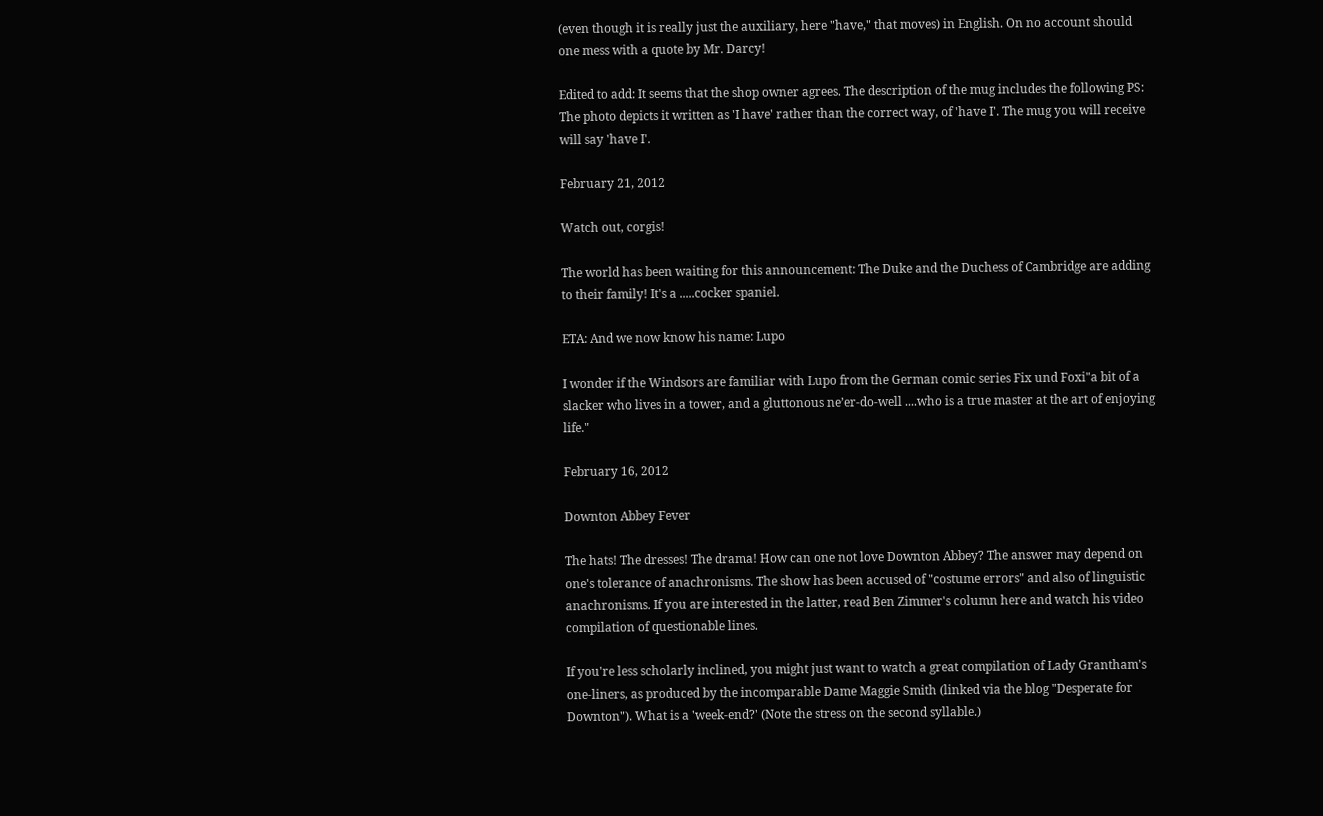(even though it is really just the auxiliary, here "have," that moves) in English. On no account should one mess with a quote by Mr. Darcy!

Edited to add: It seems that the shop owner agrees. The description of the mug includes the following PS: The photo depicts it written as 'I have' rather than the correct way, of 'have I'. The mug you will receive will say 'have I'.

February 21, 2012

Watch out, corgis!

The world has been waiting for this announcement: The Duke and the Duchess of Cambridge are adding to their family! It's a .....cocker spaniel.

ETA: And we now know his name: Lupo

I wonder if the Windsors are familiar with Lupo from the German comic series Fix und Foxi"a bit of a slacker who lives in a tower, and a gluttonous ne’er-do-well ....who is a true master at the art of enjoying life."

February 16, 2012

Downton Abbey Fever

The hats! The dresses! The drama! How can one not love Downton Abbey? The answer may depend on one's tolerance of anachronisms. The show has been accused of "costume errors" and also of linguistic anachronisms. If you are interested in the latter, read Ben Zimmer's column here and watch his video compilation of questionable lines.

If you're less scholarly inclined, you might just want to watch a great compilation of Lady Grantham's one-liners, as produced by the incomparable Dame Maggie Smith (linked via the blog "Desperate for Downton"). What is a 'week-end?' (Note the stress on the second syllable.)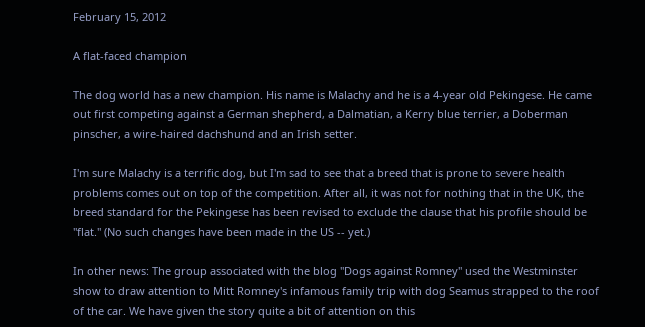February 15, 2012

A flat-faced champion

The dog world has a new champion. His name is Malachy and he is a 4-year old Pekingese. He came out first competing against a German shepherd, a Dalmatian, a Kerry blue terrier, a Doberman pinscher, a wire-haired dachshund and an Irish setter.

I'm sure Malachy is a terrific dog, but I'm sad to see that a breed that is prone to severe health problems comes out on top of the competition. After all, it was not for nothing that in the UK, the breed standard for the Pekingese has been revised to exclude the clause that his profile should be "flat." (No such changes have been made in the US -- yet.)

In other news: The group associated with the blog "Dogs against Romney" used the Westminster show to draw attention to Mitt Romney's infamous family trip with dog Seamus strapped to the roof of the car. We have given the story quite a bit of attention on this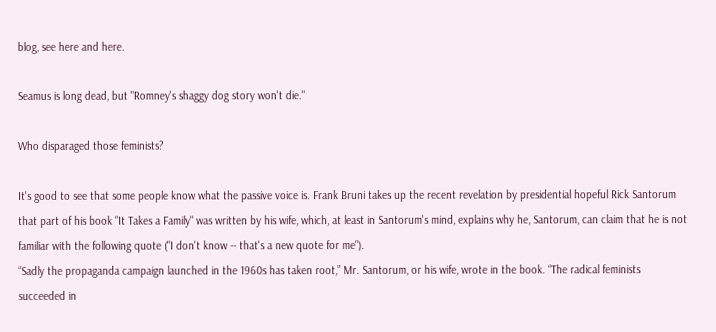blog, see here and here.

Seamus is long dead, but "Romney's shaggy dog story won't die."

Who disparaged those feminists?

It's good to see that some people know what the passive voice is. Frank Bruni takes up the recent revelation by presidential hopeful Rick Santorum that part of his book "It Takes a Family" was written by his wife, which, at least in Santorum's mind, explains why he, Santorum, can claim that he is not familiar with the following quote ("I don't know -- that's a new quote for me").
“Sadly the propaganda campaign launched in the 1960s has taken root,” Mr. Santorum, or his wife, wrote in the book. “The radical feminists succeeded in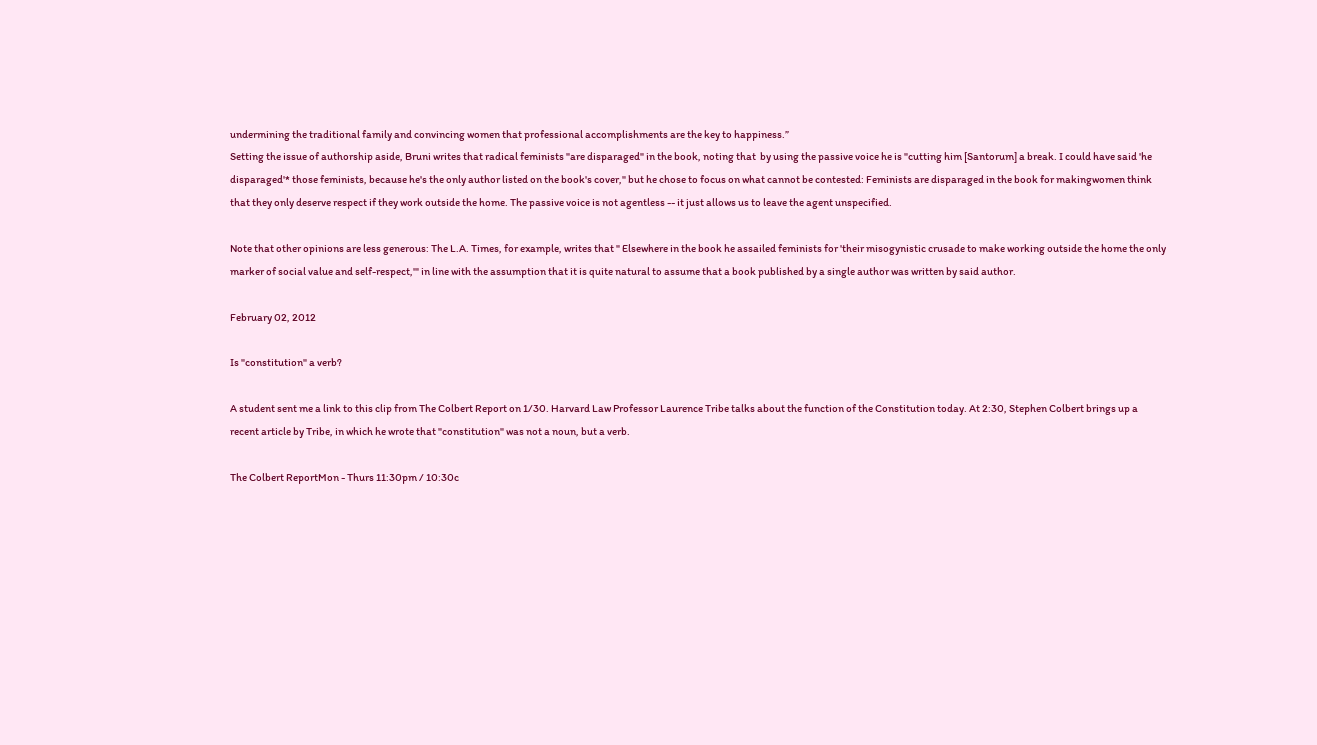undermining the traditional family and convincing women that professional accomplishments are the key to happiness.”
Setting the issue of authorship aside, Bruni writes that radical feminists "are disparaged" in the book, noting that  by using the passive voice he is "cutting him [Santorum] a break. I could have said 'he disparaged'* those feminists, because he's the only author listed on the book's cover," but he chose to focus on what cannot be contested: Feminists are disparaged in the book for makingwomen think that they only deserve respect if they work outside the home. The passive voice is not agentless -- it just allows us to leave the agent unspecified.

Note that other opinions are less generous: The L.A. Times, for example, writes that " Elsewhere in the book he assailed feminists for 'their misogynistic crusade to make working outside the home the only marker of social value and self-respect,'" in line with the assumption that it is quite natural to assume that a book published by a single author was written by said author.

February 02, 2012

Is "constitution" a verb?

A student sent me a link to this clip from The Colbert Report on 1/30. Harvard Law Professor Laurence Tribe talks about the function of the Constitution today. At 2:30, Stephen Colbert brings up a recent article by Tribe, in which he wrote that "constitution" was not a noun, but a verb.

The Colbert ReportMon - Thurs 11:30pm / 10:30c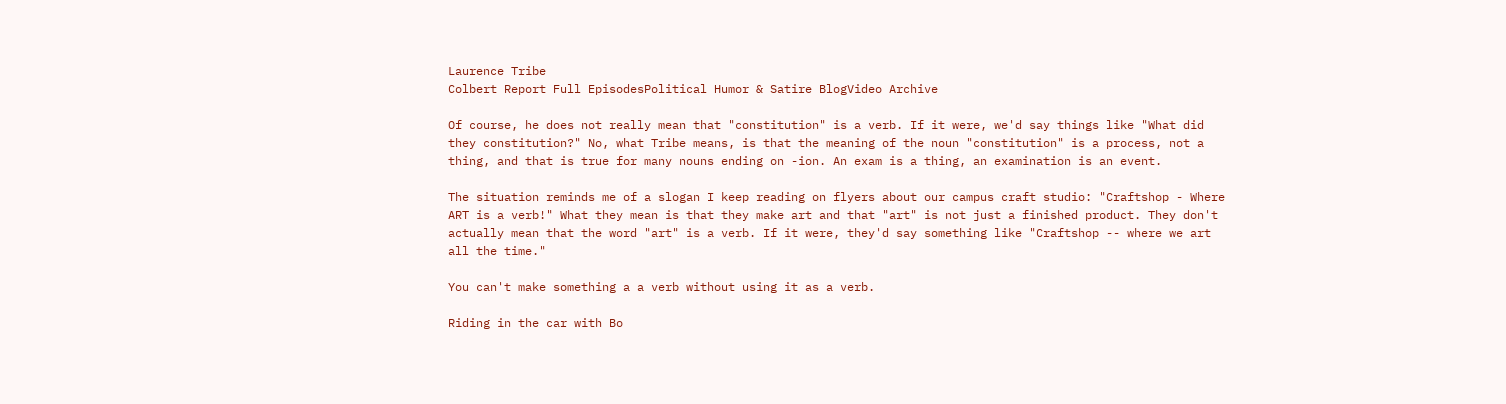Laurence Tribe
Colbert Report Full EpisodesPolitical Humor & Satire BlogVideo Archive

Of course, he does not really mean that "constitution" is a verb. If it were, we'd say things like "What did they constitution?" No, what Tribe means, is that the meaning of the noun "constitution" is a process, not a thing, and that is true for many nouns ending on -ion. An exam is a thing, an examination is an event.

The situation reminds me of a slogan I keep reading on flyers about our campus craft studio: "Craftshop - Where ART is a verb!" What they mean is that they make art and that "art" is not just a finished product. They don't actually mean that the word "art" is a verb. If it were, they'd say something like "Craftshop -- where we art all the time."

You can't make something a a verb without using it as a verb.

Riding in the car with Bo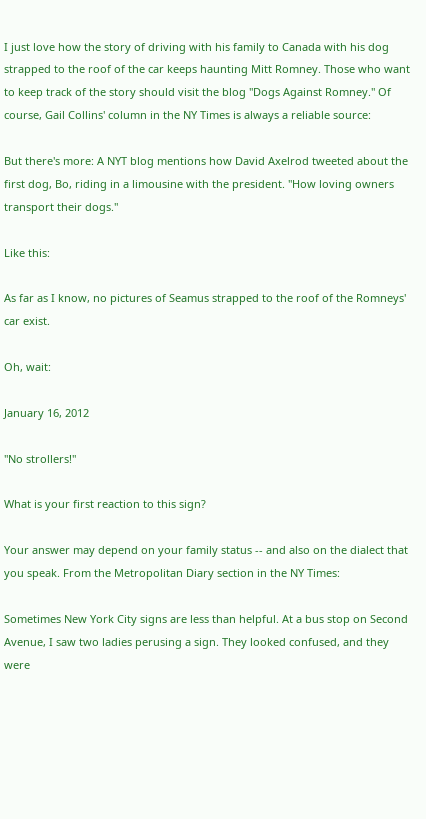I just love how the story of driving with his family to Canada with his dog strapped to the roof of the car keeps haunting Mitt Romney. Those who want to keep track of the story should visit the blog "Dogs Against Romney." Of course, Gail Collins' column in the NY Times is always a reliable source:

But there's more: A NYT blog mentions how David Axelrod tweeted about the first dog, Bo, riding in a limousine with the president. "How loving owners transport their dogs."

Like this:

As far as I know, no pictures of Seamus strapped to the roof of the Romneys' car exist.

Oh, wait:

January 16, 2012

"No strollers!"

What is your first reaction to this sign?

Your answer may depend on your family status -- and also on the dialect that you speak. From the Metropolitan Diary section in the NY Times:

Sometimes New York City signs are less than helpful. At a bus stop on Second Avenue, I saw two ladies perusing a sign. They looked confused, and they were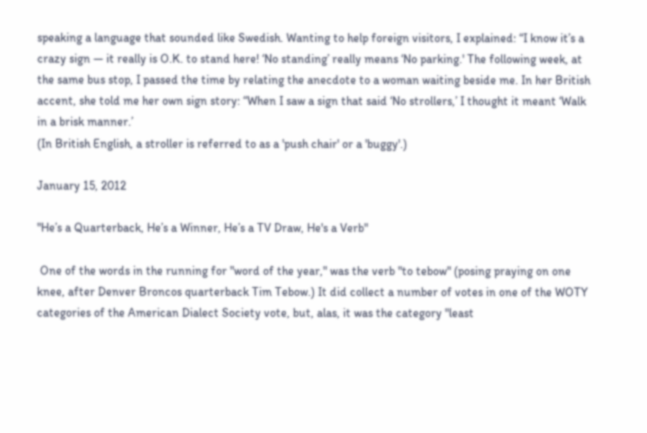speaking a language that sounded like Swedish. Wanting to help foreign visitors, I explained: “I know it’s a crazy sign — it really is O.K. to stand here! ‘No standing’ really means ‘No parking.' The following week, at the same bus stop, I passed the time by relating the anecdote to a woman waiting beside me. In her British accent, she told me her own sign story: “When I saw a sign that said ‘No strollers,’ I thought it meant ‘Walk in a brisk manner.’
(In British English, a stroller is referred to as a 'push chair' or a 'buggy'.)

January 15, 2012

"He’s a Quarterback, He’s a Winner, He’s a TV Draw, He's a Verb"

 One of the words in the running for "word of the year," was the verb "to tebow" (posing praying on one knee, after Denver Broncos quarterback Tim Tebow.) It did collect a number of votes in one of the WOTY categories of the American Dialect Society vote, but, alas, it was the category "least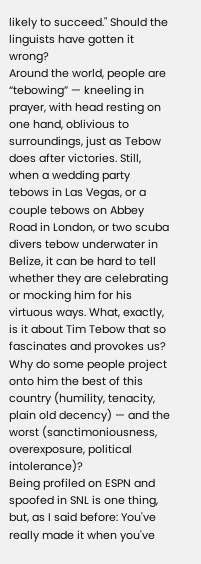likely to succeed." Should the linguists have gotten it wrong?
Around the world, people are “tebowing” — kneeling in prayer, with head resting on one hand, oblivious to surroundings, just as Tebow does after victories. Still, when a wedding party tebows in Las Vegas, or a couple tebows on Abbey Road in London, or two scuba divers tebow underwater in Belize, it can be hard to tell whether they are celebrating or mocking him for his virtuous ways. What, exactly, is it about Tim Tebow that so fascinates and provokes us? Why do some people project onto him the best of this country (humility, tenacity, plain old decency) — and the worst (sanctimoniousness, overexposure, political intolerance)?
Being profiled on ESPN and spoofed in SNL is one thing, but, as I said before: You've really made it when you've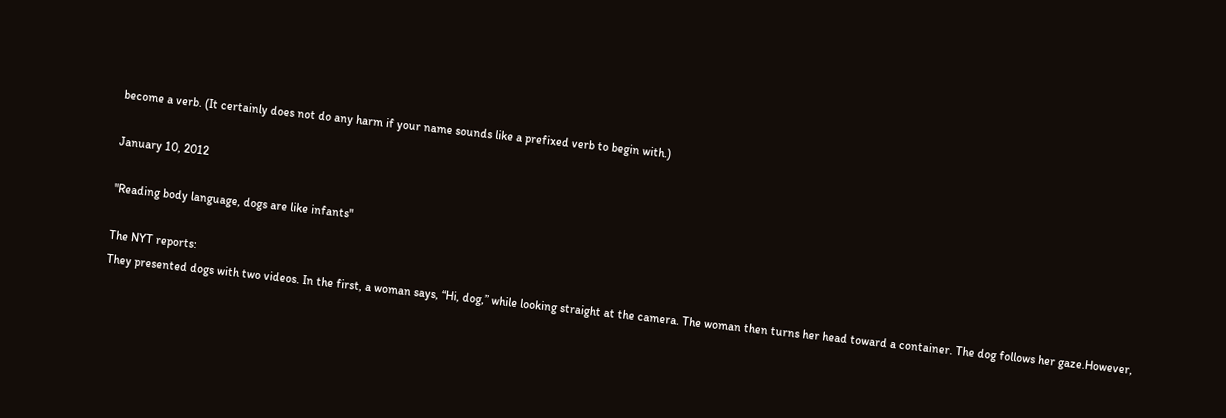become a verb. (It certainly does not do any harm if your name sounds like a prefixed verb to begin with.)

January 10, 2012

"Reading body language, dogs are like infants"

The NYT reports:
They presented dogs with two videos. In the first, a woman says, “Hi, dog,” while looking straight at the camera. The woman then turns her head toward a container. The dog follows her gaze.However,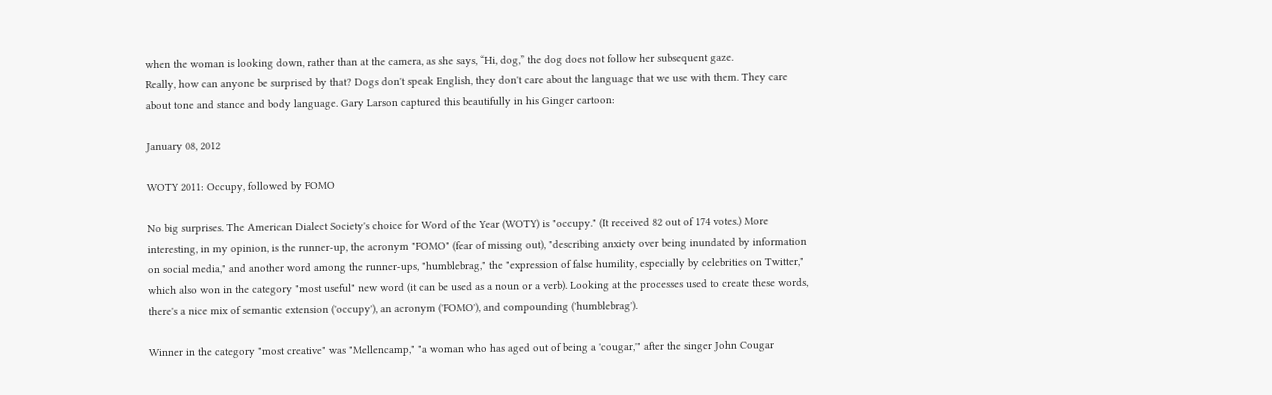when the woman is looking down, rather than at the camera, as she says, “Hi, dog,” the dog does not follow her subsequent gaze.
Really, how can anyone be surprised by that? Dogs don't speak English, they don't care about the language that we use with them. They care about tone and stance and body language. Gary Larson captured this beautifully in his Ginger cartoon:

January 08, 2012

WOTY 2011: Occupy, followed by FOMO

No big surprises. The American Dialect Society's choice for Word of the Year (WOTY) is "occupy." (It received 82 out of 174 votes.) More interesting, in my opinion, is the runner-up, the acronym "FOMO" (fear of missing out), "describing anxiety over being inundated by information on social media," and another word among the runner-ups, "humblebrag," the "expression of false humility, especially by celebrities on Twitter," which also won in the category "most useful" new word (it can be used as a noun or a verb). Looking at the processes used to create these words, there's a nice mix of semantic extension ('occupy'), an acronym ('FOMO'), and compounding ('humblebrag').

Winner in the category "most creative" was "Mellencamp," "a woman who has aged out of being a 'cougar,'" after the singer John Cougar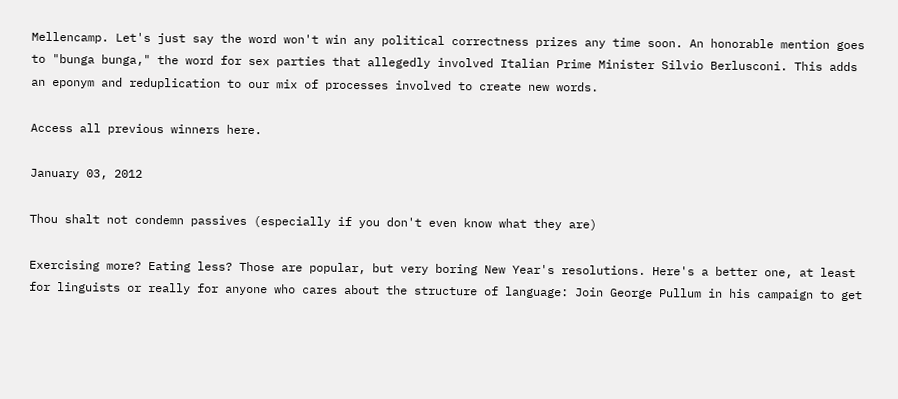Mellencamp. Let's just say the word won't win any political correctness prizes any time soon. An honorable mention goes to "bunga bunga," the word for sex parties that allegedly involved Italian Prime Minister Silvio Berlusconi. This adds an eponym and reduplication to our mix of processes involved to create new words.

Access all previous winners here.

January 03, 2012

Thou shalt not condemn passives (especially if you don't even know what they are)

Exercising more? Eating less? Those are popular, but very boring New Year's resolutions. Here's a better one, at least for linguists or really for anyone who cares about the structure of language: Join George Pullum in his campaign to get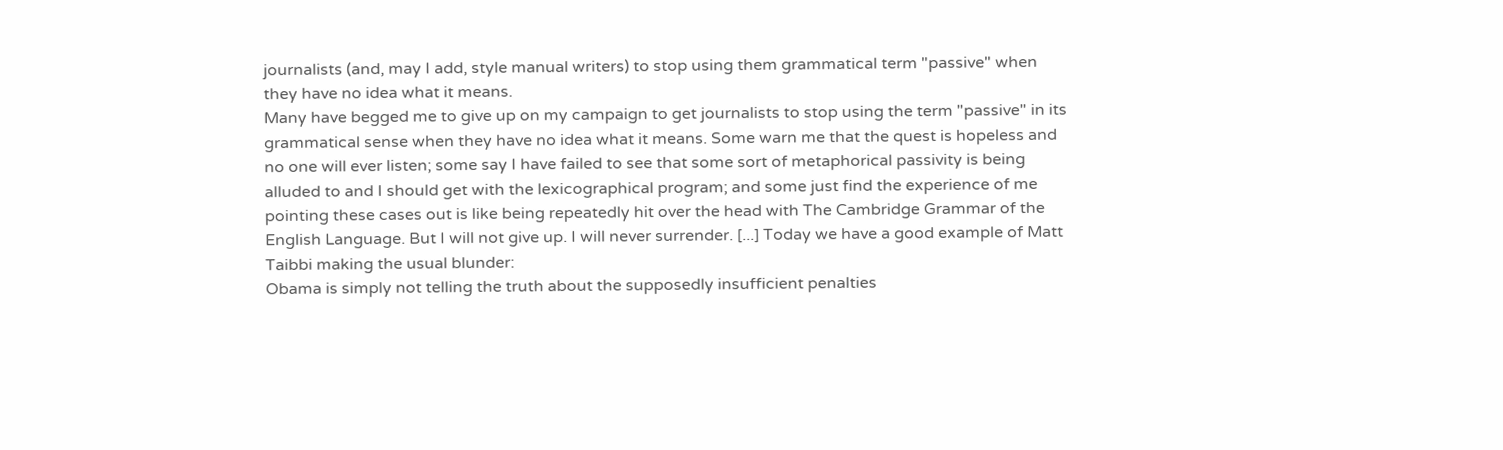journalists (and, may I add, style manual writers) to stop using them grammatical term "passive" when they have no idea what it means.
Many have begged me to give up on my campaign to get journalists to stop using the term "passive" in its grammatical sense when they have no idea what it means. Some warn me that the quest is hopeless and no one will ever listen; some say I have failed to see that some sort of metaphorical passivity is being alluded to and I should get with the lexicographical program; and some just find the experience of me pointing these cases out is like being repeatedly hit over the head with The Cambridge Grammar of the English Language. But I will not give up. I will never surrender. [...] Today we have a good example of Matt Taibbi making the usual blunder:
Obama is simply not telling the truth about the supposedly insufficient penalties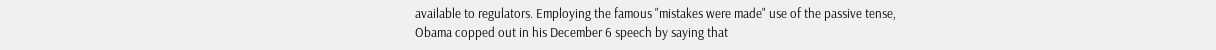available to regulators. Employing the famous "mistakes were made" use of the passive tense, Obama copped out in his December 6 speech by saying that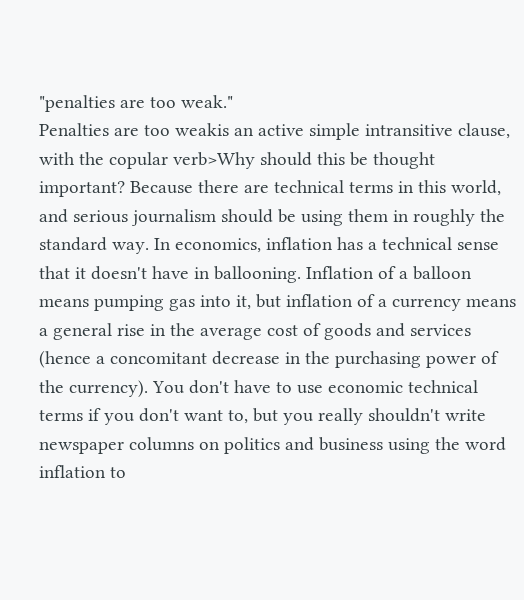"penalties are too weak."
Penalties are too weakis an active simple intransitive clause, with the copular verb>Why should this be thought important? Because there are technical terms in this world, and serious journalism should be using them in roughly the standard way. In economics, inflation has a technical sense that it doesn't have in ballooning. Inflation of a balloon means pumping gas into it, but inflation of a currency means a general rise in the average cost of goods and services (hence a concomitant decrease in the purchasing power of the currency). You don't have to use economic technical terms if you don't want to, but you really shouldn't write newspaper columns on politics and business using the word inflation to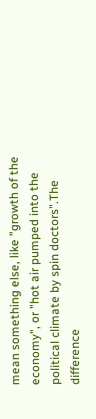mean something else, like "growth of the economy", or "hot air pumped into the political climate by spin doctors".The difference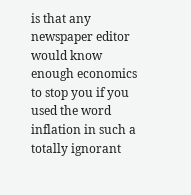is that any newspaper editor would know enough economics to stop you if you used the word inflation in such a totally ignorant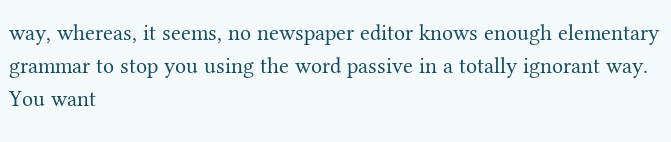way, whereas, it seems, no newspaper editor knows enough elementary grammar to stop you using the word passive in a totally ignorant way.
You want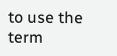to use the term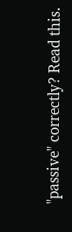"passive" correctly? Read this.